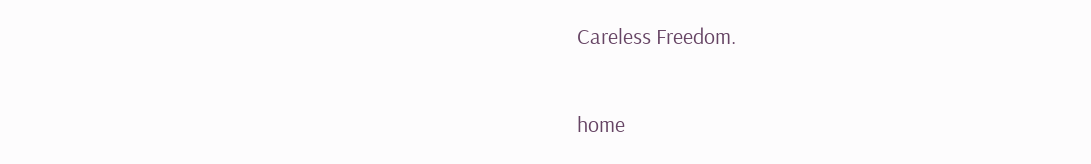Careless Freedom.

home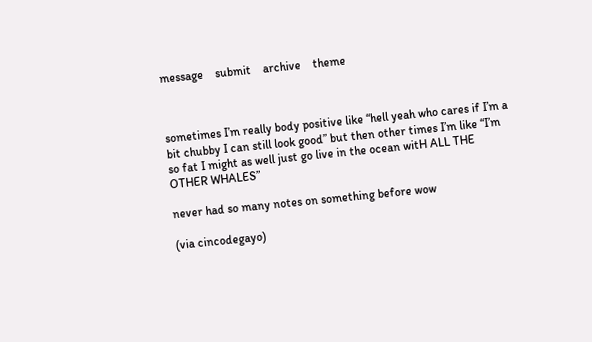message    submit    archive    theme



sometimes I’m really body positive like “hell yeah who cares if I’m a bit chubby I can still look good” but then other times I’m like “I’m so fat I might as well just go live in the ocean witH ALL THE OTHER WHALES”

never had so many notes on something before wow

(via cincodegayo)